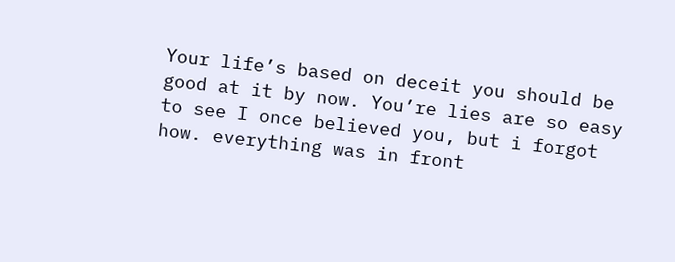Your life’s based on deceit you should be good at it by now. You’re lies are so easy to see I once believed you, but i forgot how. everything was in front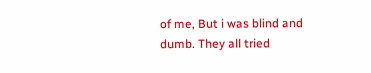of me, But i was blind and dumb. They all tried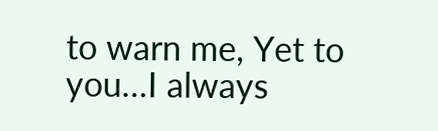to warn me, Yet to you…I always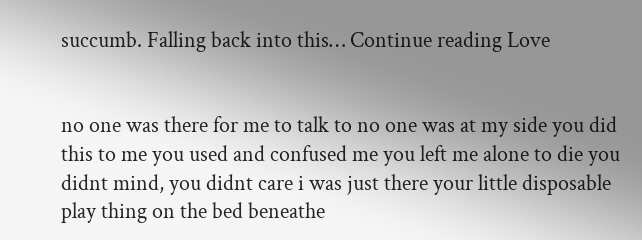succumb. Falling back into this… Continue reading Love


no one was there for me to talk to no one was at my side you did this to me you used and confused me you left me alone to die you didnt mind, you didnt care i was just there your little disposable play thing on the bed beneathe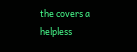the covers a helpless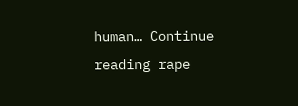human… Continue reading rape